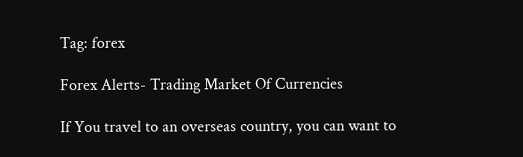Tag: forex

Forex Alerts- Trading Market Of Currencies

If You travel to an overseas country, you can want to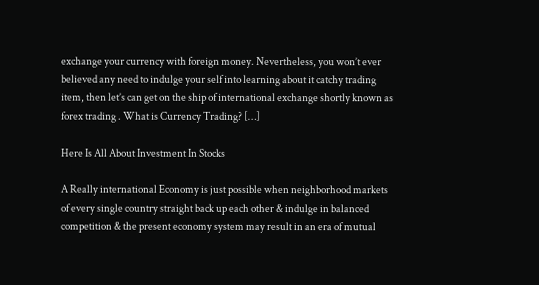exchange your currency with foreign money. Nevertheless, you won’t ever believed any need to indulge your self into learning about it catchy trading item, then let’s can get on the ship of international exchange shortly known as forex trading . What is Currency Trading? […]

Here Is All About Investment In Stocks

A Really international Economy is just possible when neighborhood markets of every single country straight back up each other & indulge in balanced competition & the present economy system may result in an era of mutual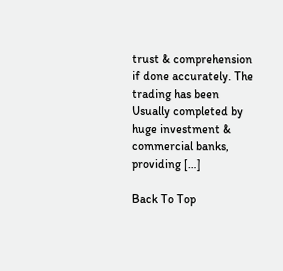trust & comprehension if done accurately. The trading has been Usually completed by huge investment & commercial banks, providing […]

Back To Top